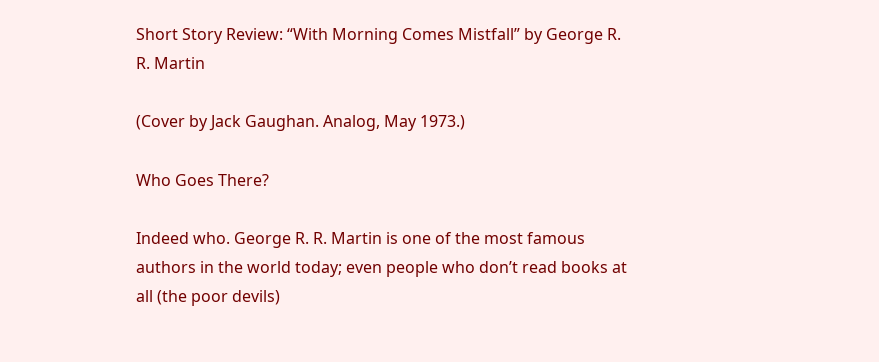Short Story Review: “With Morning Comes Mistfall” by George R. R. Martin

(Cover by Jack Gaughan. Analog, May 1973.)

Who Goes There?

Indeed who. George R. R. Martin is one of the most famous authors in the world today; even people who don’t read books at all (the poor devils)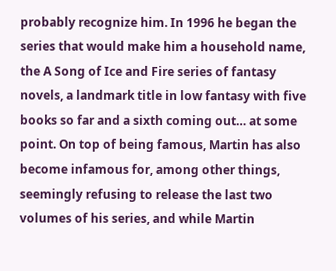probably recognize him. In 1996 he began the series that would make him a household name, the A Song of Ice and Fire series of fantasy novels, a landmark title in low fantasy with five books so far and a sixth coming out… at some point. On top of being famous, Martin has also become infamous for, among other things, seemingly refusing to release the last two volumes of his series, and while Martin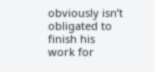obviously isn’t obligated to finish his work for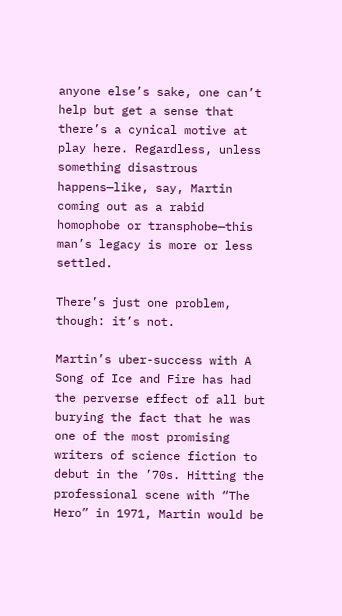anyone else’s sake, one can’t help but get a sense that there’s a cynical motive at play here. Regardless, unless something disastrous happens—like, say, Martin coming out as a rabid homophobe or transphobe—this man’s legacy is more or less settled.

There’s just one problem, though: it’s not.

Martin’s uber-success with A Song of Ice and Fire has had the perverse effect of all but burying the fact that he was one of the most promising writers of science fiction to debut in the ’70s. Hitting the professional scene with “The Hero” in 1971, Martin would be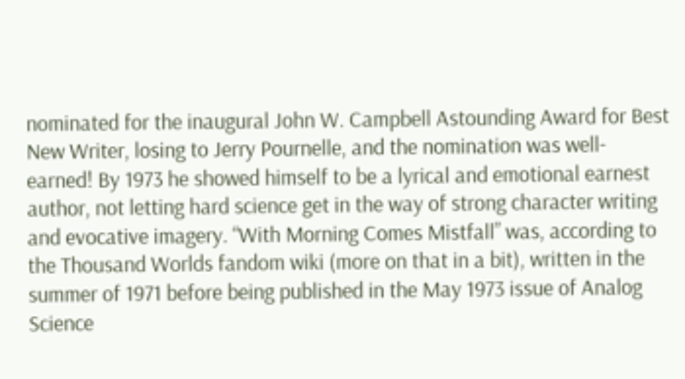nominated for the inaugural John W. Campbell Astounding Award for Best New Writer, losing to Jerry Pournelle, and the nomination was well-earned! By 1973 he showed himself to be a lyrical and emotional earnest author, not letting hard science get in the way of strong character writing and evocative imagery. “With Morning Comes Mistfall” was, according to the Thousand Worlds fandom wiki (more on that in a bit), written in the summer of 1971 before being published in the May 1973 issue of Analog Science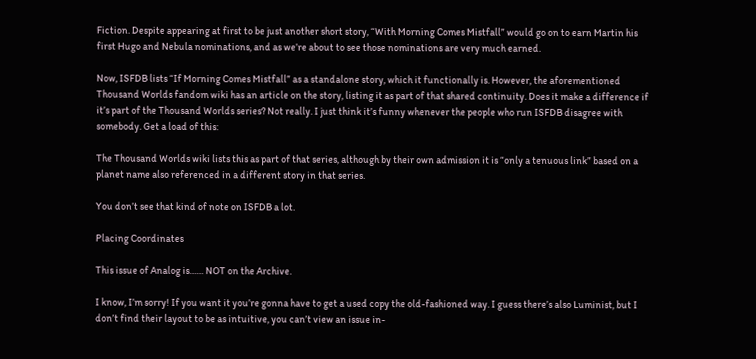Fiction. Despite appearing at first to be just another short story, “With Morning Comes Mistfall” would go on to earn Martin his first Hugo and Nebula nominations, and as we’re about to see those nominations are very much earned.

Now, ISFDB lists “If Morning Comes Mistfall” as a standalone story, which it functionally is. However, the aforementioned Thousand Worlds fandom wiki has an article on the story, listing it as part of that shared continuity. Does it make a difference if it’s part of the Thousand Worlds series? Not really. I just think it’s funny whenever the people who run ISFDB disagree with somebody. Get a load of this:

The Thousand Worlds wiki lists this as part of that series, although by their own admission it is “only a tenuous link” based on a planet name also referenced in a different story in that series.

You don’t see that kind of note on ISFDB a lot.

Placing Coordinates

This issue of Analog is…… NOT on the Archive.

I know, I’m sorry! If you want it you’re gonna have to get a used copy the old-fashioned way. I guess there’s also Luminist, but I don’t find their layout to be as intuitive, you can’t view an issue in-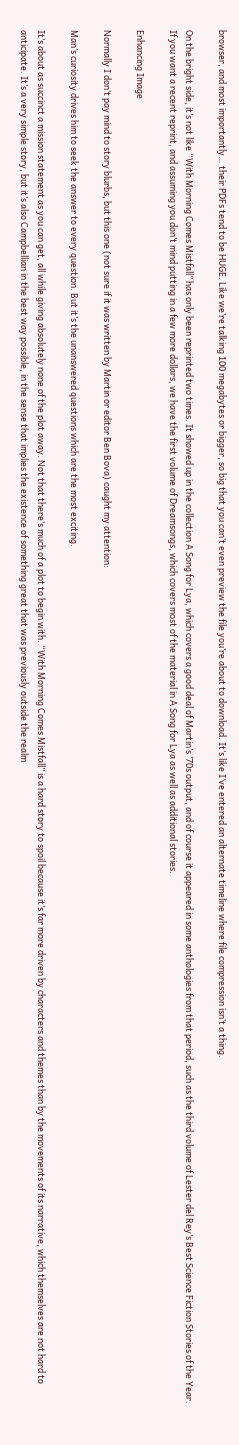browser, and most importantly… their PDFs tend to be HUGE. Like we’re talking 100 megabytes or bigger, so big that you can’t even preview the file you’re about to download. It’s like I’ve entered an alternate timeline where file compression isn’t a thing.

On the bright side, it’s not like “With Morning Comes Mistfall” has only been reprinted two times. It showed up in the collection A Song for Lya, which covers a good deal of Martin’s ’70s output, and of course it appeared in some anthologies from that period, such as the third volume of Lester del Rey’s Best Science Fiction Stories of the Year. If you want a recent reprint, and assuming you don’t mind putting in a few more dollars, we have the first volume of Dreamsongs, which covers most of the material in A Song for Lya as well as additional stories.

Enhancing Image

Normally I don’t pay mind to story blurbs, but this one (not sure if it was written by Martin or editor Ben Bova) caught my attention:

Man’s curiosity drives him to seek the answer to every question. But it’s the unanswered questions which are the most exciting.

It’s about as succinct a mission statement as you can get, all while giving absolutely none of the plot away. Not that there’s much of a plot to begin with. “With Morning Comes Mistfall” is a hard story to spoil because it’s far more driven by characters and themes than by the movements of its narrative, which themselves are not hard to anticipate. It’s a very simple story, but it’s also Campbellian in the best way possible, in the sense that implies the existence of something great that was previously outside the realm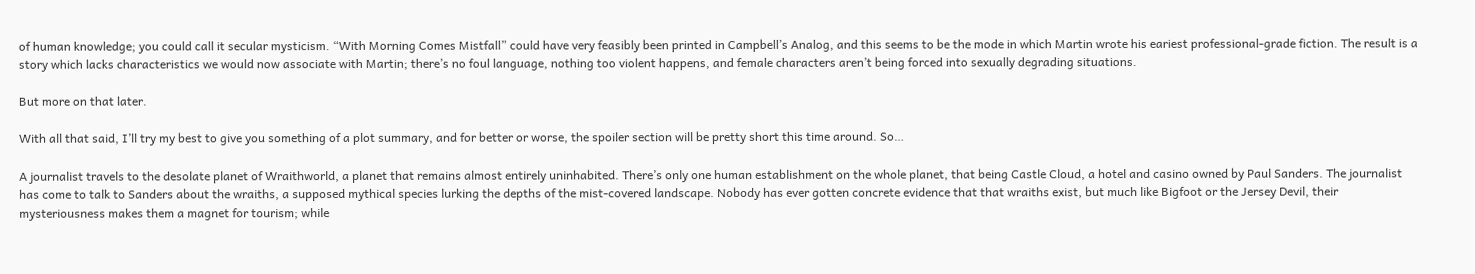of human knowledge; you could call it secular mysticism. “With Morning Comes Mistfall” could have very feasibly been printed in Campbell’s Analog, and this seems to be the mode in which Martin wrote his eariest professional-grade fiction. The result is a story which lacks characteristics we would now associate with Martin; there’s no foul language, nothing too violent happens, and female characters aren’t being forced into sexually degrading situations.

But more on that later.

With all that said, I’ll try my best to give you something of a plot summary, and for better or worse, the spoiler section will be pretty short this time around. So…

A journalist travels to the desolate planet of Wraithworld, a planet that remains almost entirely uninhabited. There’s only one human establishment on the whole planet, that being Castle Cloud, a hotel and casino owned by Paul Sanders. The journalist has come to talk to Sanders about the wraiths, a supposed mythical species lurking the depths of the mist-covered landscape. Nobody has ever gotten concrete evidence that that wraiths exist, but much like Bigfoot or the Jersey Devil, their mysteriousness makes them a magnet for tourism; while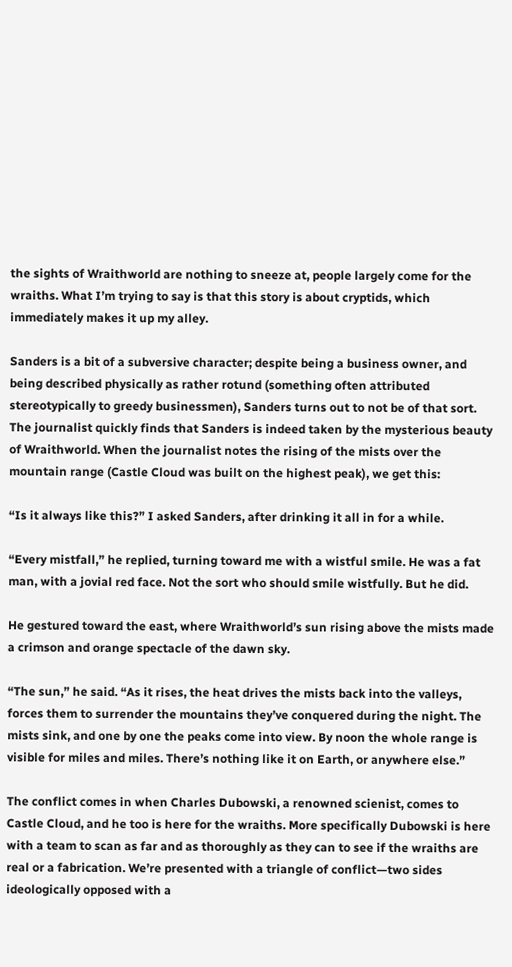the sights of Wraithworld are nothing to sneeze at, people largely come for the wraiths. What I’m trying to say is that this story is about cryptids, which immediately makes it up my alley.

Sanders is a bit of a subversive character; despite being a business owner, and being described physically as rather rotund (something often attributed stereotypically to greedy businessmen), Sanders turns out to not be of that sort. The journalist quickly finds that Sanders is indeed taken by the mysterious beauty of Wraithworld. When the journalist notes the rising of the mists over the mountain range (Castle Cloud was built on the highest peak), we get this:

“Is it always like this?” I asked Sanders, after drinking it all in for a while.

“Every mistfall,” he replied, turning toward me with a wistful smile. He was a fat man, with a jovial red face. Not the sort who should smile wistfully. But he did.

He gestured toward the east, where Wraithworld’s sun rising above the mists made a crimson and orange spectacle of the dawn sky.

“The sun,” he said. “As it rises, the heat drives the mists back into the valleys, forces them to surrender the mountains they’ve conquered during the night. The mists sink, and one by one the peaks come into view. By noon the whole range is visible for miles and miles. There’s nothing like it on Earth, or anywhere else.”

The conflict comes in when Charles Dubowski, a renowned scienist, comes to Castle Cloud, and he too is here for the wraiths. More specifically Dubowski is here with a team to scan as far and as thoroughly as they can to see if the wraiths are real or a fabrication. We’re presented with a triangle of conflict—two sides ideologically opposed with a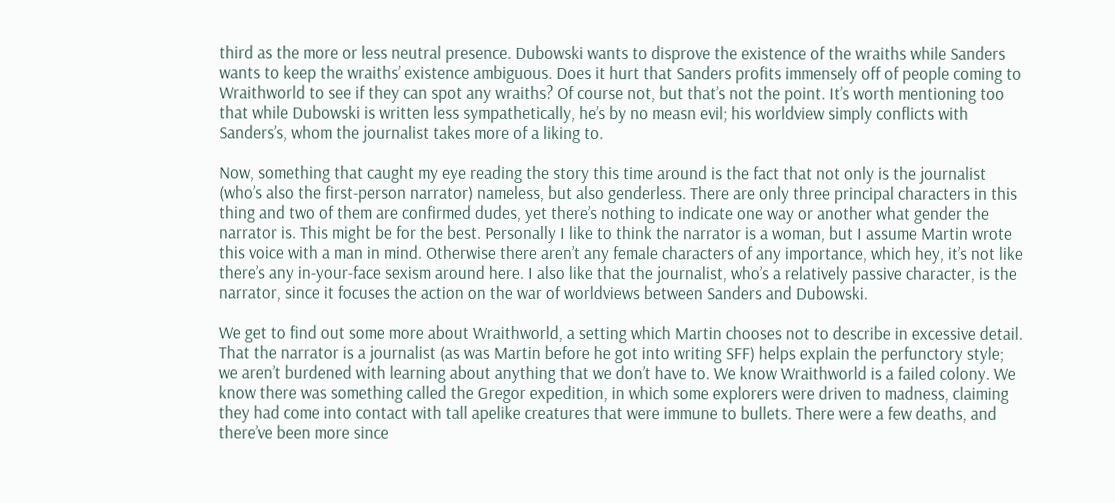third as the more or less neutral presence. Dubowski wants to disprove the existence of the wraiths while Sanders wants to keep the wraiths’ existence ambiguous. Does it hurt that Sanders profits immensely off of people coming to Wraithworld to see if they can spot any wraiths? Of course not, but that’s not the point. It’s worth mentioning too that while Dubowski is written less sympathetically, he’s by no measn evil; his worldview simply conflicts with Sanders’s, whom the journalist takes more of a liking to.

Now, something that caught my eye reading the story this time around is the fact that not only is the journalist (who’s also the first-person narrator) nameless, but also genderless. There are only three principal characters in this thing and two of them are confirmed dudes, yet there’s nothing to indicate one way or another what gender the narrator is. This might be for the best. Personally I like to think the narrator is a woman, but I assume Martin wrote this voice with a man in mind. Otherwise there aren’t any female characters of any importance, which hey, it’s not like there’s any in-your-face sexism around here. I also like that the journalist, who’s a relatively passive character, is the narrator, since it focuses the action on the war of worldviews between Sanders and Dubowski.

We get to find out some more about Wraithworld, a setting which Martin chooses not to describe in excessive detail. That the narrator is a journalist (as was Martin before he got into writing SFF) helps explain the perfunctory style; we aren’t burdened with learning about anything that we don’t have to. We know Wraithworld is a failed colony. We know there was something called the Gregor expedition, in which some explorers were driven to madness, claiming they had come into contact with tall apelike creatures that were immune to bullets. There were a few deaths, and there’ve been more since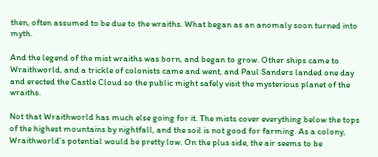then, often assumed to be due to the wraiths. What began as an anomaly soon turned into myth.

And the legend of the mist wraiths was born, and began to grow. Other ships came to Wraithworld, and a trickle of colonists came and went, and Paul Sanders landed one day and erected the Castle Cloud so the public might safely visit the mysterious planet of the wraiths.

Not that Wraithworld has much else going for it. The mists cover everything below the tops of the highest mountains by nightfall, and the soil is not good for farming. As a colony, Wraithworld’s potential would be pretty low. On the plus side, the air seems to be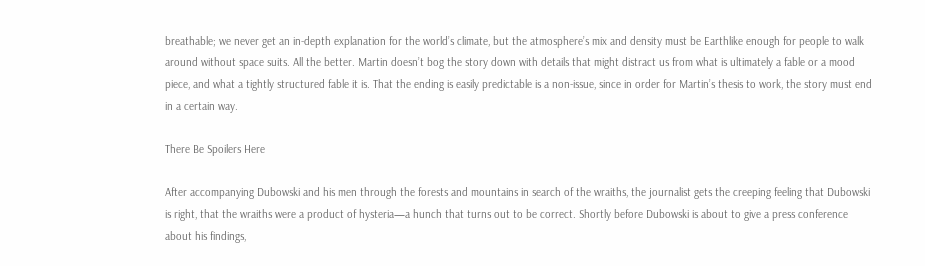breathable; we never get an in-depth explanation for the world’s climate, but the atmosphere’s mix and density must be Earthlike enough for people to walk around without space suits. All the better. Martin doesn’t bog the story down with details that might distract us from what is ultimately a fable or a mood piece, and what a tightly structured fable it is. That the ending is easily predictable is a non-issue, since in order for Martin’s thesis to work, the story must end in a certain way.

There Be Spoilers Here

After accompanying Dubowski and his men through the forests and mountains in search of the wraiths, the journalist gets the creeping feeling that Dubowski is right, that the wraiths were a product of hysteria—a hunch that turns out to be correct. Shortly before Dubowski is about to give a press conference about his findings,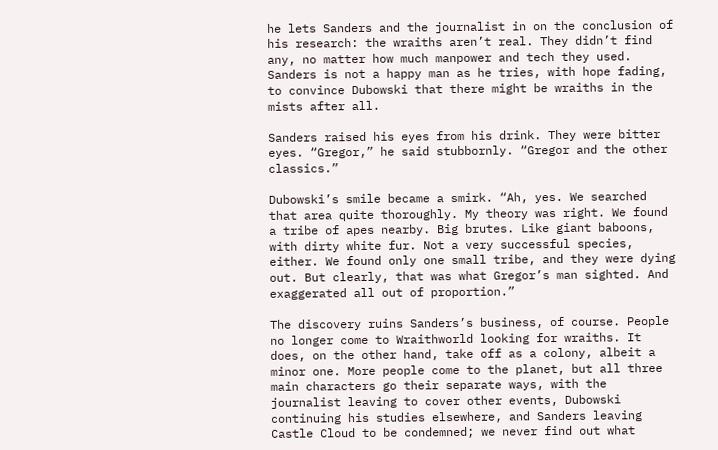he lets Sanders and the journalist in on the conclusion of his research: the wraiths aren’t real. They didn’t find any, no matter how much manpower and tech they used. Sanders is not a happy man as he tries, with hope fading, to convince Dubowski that there might be wraiths in the mists after all.

Sanders raised his eyes from his drink. They were bitter eyes. “Gregor,” he said stubbornly. “Gregor and the other classics.”

Dubowski’s smile became a smirk. “Ah, yes. We searched that area quite thoroughly. My theory was right. We found a tribe of apes nearby. Big brutes. Like giant baboons, with dirty white fur. Not a very successful species, either. We found only one small tribe, and they were dying out. But clearly, that was what Gregor’s man sighted. And exaggerated all out of proportion.”

The discovery ruins Sanders’s business, of course. People no longer come to Wraithworld looking for wraiths. It does, on the other hand, take off as a colony, albeit a minor one. More people come to the planet, but all three main characters go their separate ways, with the journalist leaving to cover other events, Dubowski continuing his studies elsewhere, and Sanders leaving Castle Cloud to be condemned; we never find out what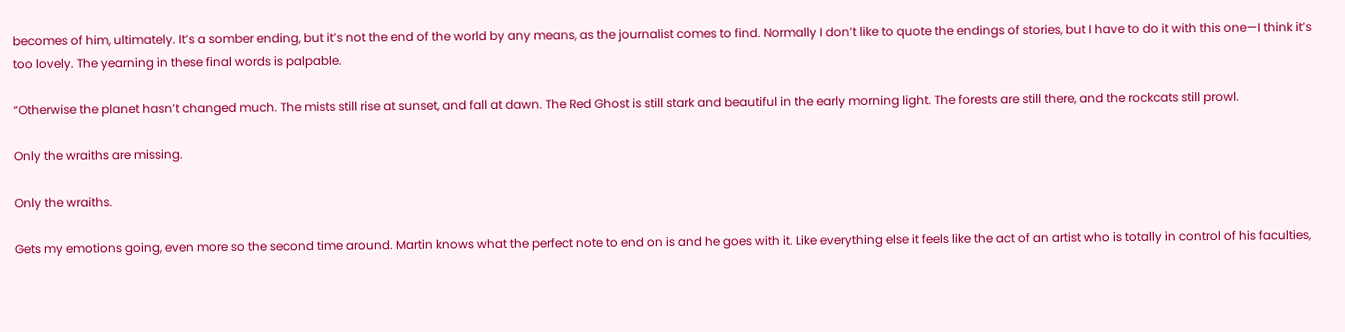becomes of him, ultimately. It’s a somber ending, but it’s not the end of the world by any means, as the journalist comes to find. Normally I don’t like to quote the endings of stories, but I have to do it with this one—I think it’s too lovely. The yearning in these final words is palpable.

“Otherwise the planet hasn’t changed much. The mists still rise at sunset, and fall at dawn. The Red Ghost is still stark and beautiful in the early morning light. The forests are still there, and the rockcats still prowl.

Only the wraiths are missing.

Only the wraiths.

Gets my emotions going, even more so the second time around. Martin knows what the perfect note to end on is and he goes with it. Like everything else it feels like the act of an artist who is totally in control of his faculties,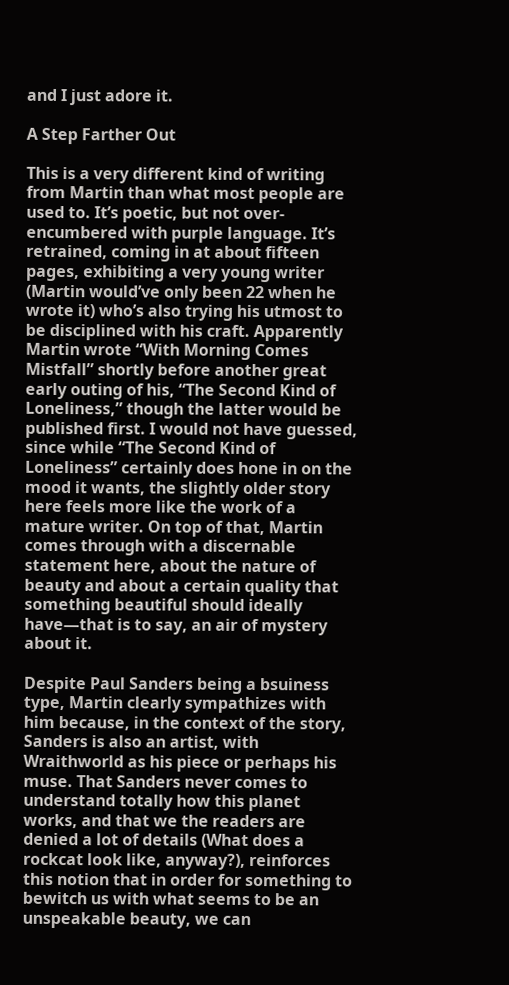and I just adore it.

A Step Farther Out

This is a very different kind of writing from Martin than what most people are used to. It’s poetic, but not over-encumbered with purple language. It’s retrained, coming in at about fifteen pages, exhibiting a very young writer (Martin would’ve only been 22 when he wrote it) who’s also trying his utmost to be disciplined with his craft. Apparently Martin wrote “With Morning Comes Mistfall” shortly before another great early outing of his, “The Second Kind of Loneliness,” though the latter would be published first. I would not have guessed, since while “The Second Kind of Loneliness” certainly does hone in on the mood it wants, the slightly older story here feels more like the work of a mature writer. On top of that, Martin comes through with a discernable statement here, about the nature of beauty and about a certain quality that something beautiful should ideally have—that is to say, an air of mystery about it.

Despite Paul Sanders being a bsuiness type, Martin clearly sympathizes with him because, in the context of the story, Sanders is also an artist, with Wraithworld as his piece or perhaps his muse. That Sanders never comes to understand totally how this planet works, and that we the readers are denied a lot of details (What does a rockcat look like, anyway?), reinforces this notion that in order for something to bewitch us with what seems to be an unspeakable beauty, we can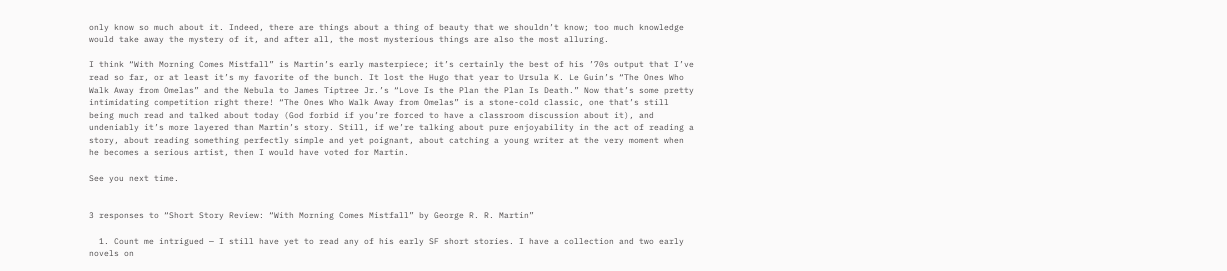only know so much about it. Indeed, there are things about a thing of beauty that we shouldn’t know; too much knowledge would take away the mystery of it, and after all, the most mysterious things are also the most alluring.

I think “With Morning Comes Mistfall” is Martin’s early masterpiece; it’s certainly the best of his ’70s output that I’ve read so far, or at least it’s my favorite of the bunch. It lost the Hugo that year to Ursula K. Le Guin’s “The Ones Who Walk Away from Omelas” and the Nebula to James Tiptree Jr.’s “Love Is the Plan the Plan Is Death.” Now that’s some pretty intimidating competition right there! “The Ones Who Walk Away from Omelas” is a stone-cold classic, one that’s still being much read and talked about today (God forbid if you’re forced to have a classroom discussion about it), and undeniably it’s more layered than Martin’s story. Still, if we’re talking about pure enjoyability in the act of reading a story, about reading something perfectly simple and yet poignant, about catching a young writer at the very moment when he becomes a serious artist, then I would have voted for Martin.

See you next time.


3 responses to “Short Story Review: “With Morning Comes Mistfall” by George R. R. Martin”

  1. Count me intrigued — I still have yet to read any of his early SF short stories. I have a collection and two early novels on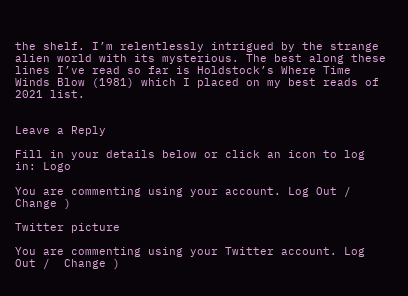the shelf. I’m relentlessly intrigued by the strange alien world with its mysterious. The best along these lines I’ve read so far is Holdstock’s Where Time Winds Blow (1981) which I placed on my best reads of 2021 list.


Leave a Reply

Fill in your details below or click an icon to log in: Logo

You are commenting using your account. Log Out /  Change )

Twitter picture

You are commenting using your Twitter account. Log Out /  Change )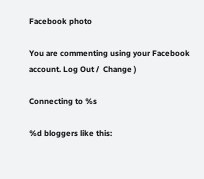Facebook photo

You are commenting using your Facebook account. Log Out /  Change )

Connecting to %s

%d bloggers like this: